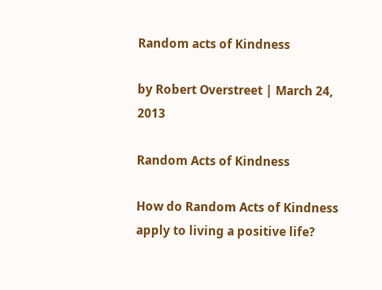Random acts of Kindness

by Robert Overstreet | March 24, 2013

Random Acts of Kindness

How do Random Acts of Kindness apply to living a positive life?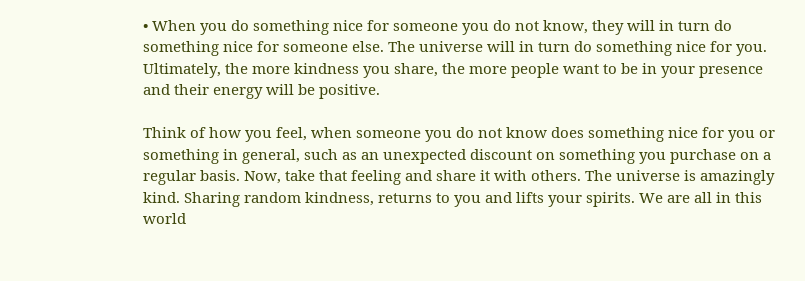• When you do something nice for someone you do not know, they will in turn do something nice for someone else. The universe will in turn do something nice for you. Ultimately, the more kindness you share, the more people want to be in your presence and their energy will be positive.

Think of how you feel, when someone you do not know does something nice for you or something in general, such as an unexpected discount on something you purchase on a regular basis. Now, take that feeling and share it with others. The universe is amazingly kind. Sharing random kindness, returns to you and lifts your spirits. We are all in this world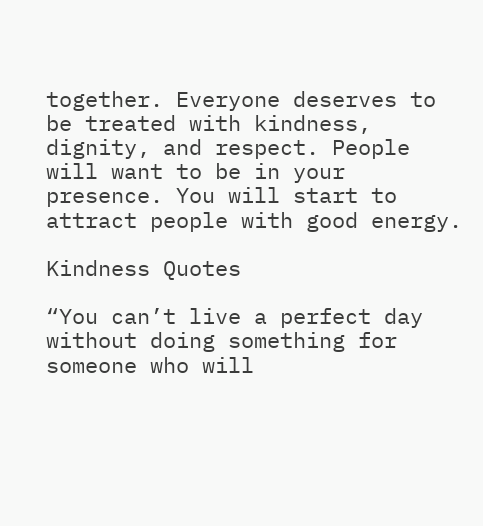together. Everyone deserves to be treated with kindness, dignity, and respect. People will want to be in your presence. You will start to attract people with good energy.

Kindness Quotes

“You can’t live a perfect day without doing something for someone who will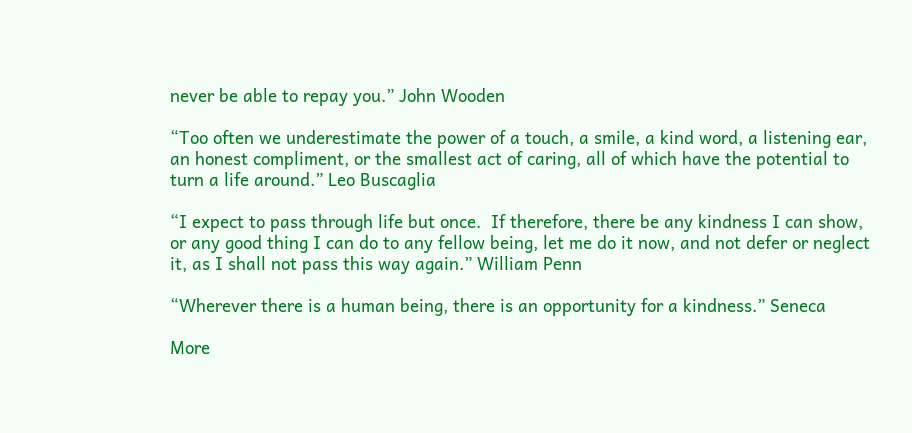never be able to repay you.” John Wooden

“Too often we underestimate the power of a touch, a smile, a kind word, a listening ear, an honest compliment, or the smallest act of caring, all of which have the potential to turn a life around.” Leo Buscaglia

“I expect to pass through life but once.  If therefore, there be any kindness I can show, or any good thing I can do to any fellow being, let me do it now, and not defer or neglect it, as I shall not pass this way again.” William Penn

“Wherever there is a human being, there is an opportunity for a kindness.” Seneca

More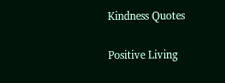Kindness Quotes

Positive Living